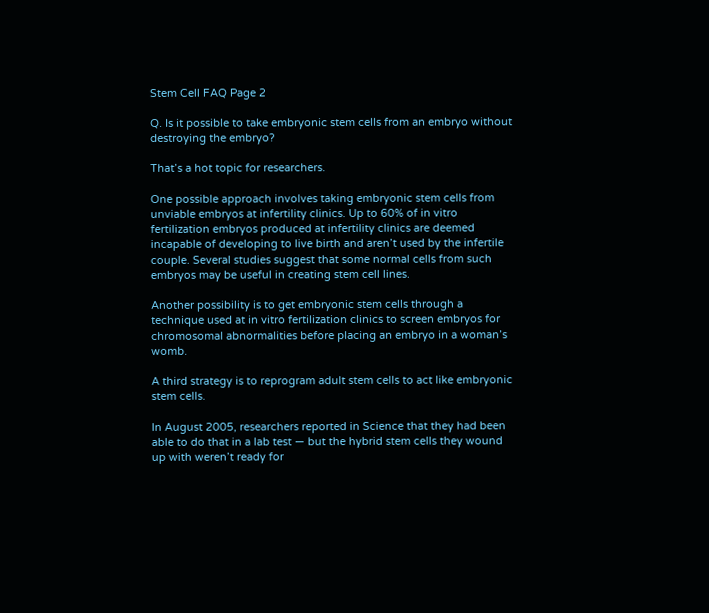Stem Cell FAQ Page 2

Q. Is it possible to take embryonic stem cells from an embryo without destroying the embryo?

That’s a hot topic for researchers.

One possible approach involves taking embryonic stem cells from unviable embryos at infertility clinics. Up to 60% of in vitro fertilization embryos produced at infertility clinics are deemed incapable of developing to live birth and aren’t used by the infertile couple. Several studies suggest that some normal cells from such embryos may be useful in creating stem cell lines.

Another possibility is to get embryonic stem cells through a technique used at in vitro fertilization clinics to screen embryos for chromosomal abnormalities before placing an embryo in a woman’s womb.

A third strategy is to reprogram adult stem cells to act like embryonic stem cells.

In August 2005, researchers reported in Science that they had been able to do that in a lab test — but the hybrid stem cells they wound up with weren’t ready for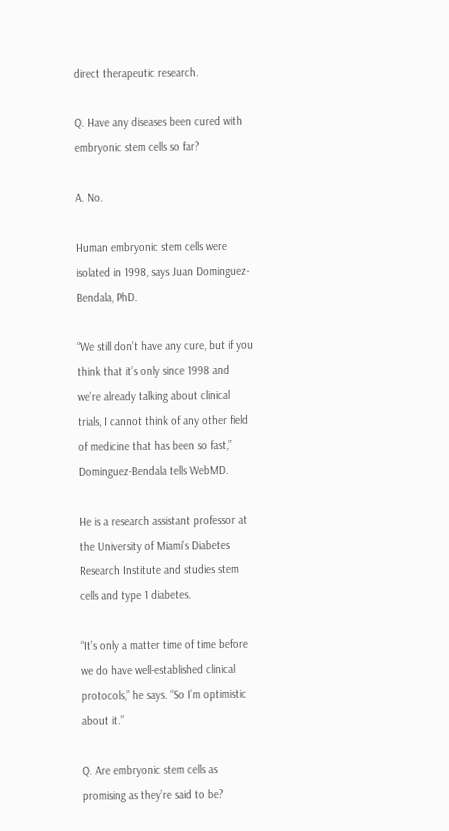direct therapeutic research.

Q. Have any diseases been cured with embryonic stem cells so far?

A. No.

Human embryonic stem cells were isolated in 1998, says Juan Dominguez-Bendala, PhD.

“We still don’t have any cure, but if you think that it’s only since 1998 and we’re already talking about clinical trials, I cannot think of any other field of medicine that has been so fast,” Dominguez-Bendala tells WebMD.

He is a research assistant professor at the University of Miami’s Diabetes Research Institute and studies stem cells and type 1 diabetes.

“It’s only a matter time of time before we do have well-established clinical protocols,” he says. “So I’m optimistic about it.”

Q. Are embryonic stem cells as promising as they’re said to be?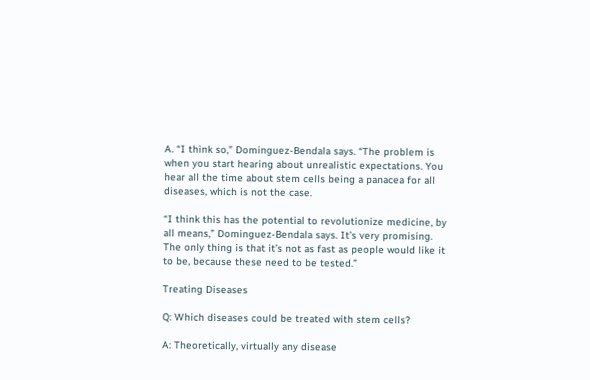A. “I think so,” Dominguez-Bendala says. “The problem is when you start hearing about unrealistic expectations. You hear all the time about stem cells being a panacea for all diseases, which is not the case.

“I think this has the potential to revolutionize medicine, by all means,” Dominguez-Bendala says. It’s very promising. The only thing is that it’s not as fast as people would like it to be, because these need to be tested.”

Treating Diseases

Q: Which diseases could be treated with stem cells?

A: Theoretically, virtually any disease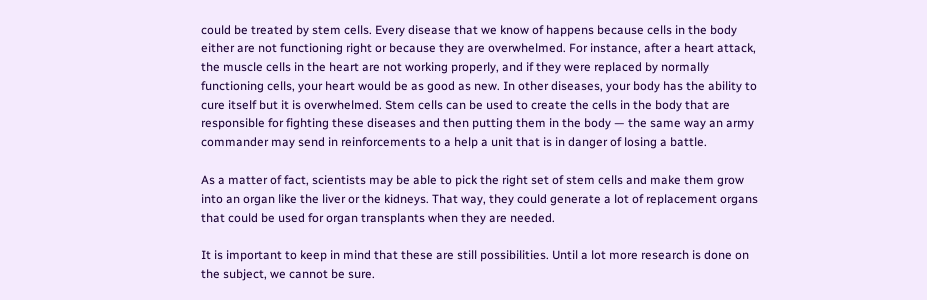could be treated by stem cells. Every disease that we know of happens because cells in the body either are not functioning right or because they are overwhelmed. For instance, after a heart attack, the muscle cells in the heart are not working properly, and if they were replaced by normally functioning cells, your heart would be as good as new. In other diseases, your body has the ability to cure itself but it is overwhelmed. Stem cells can be used to create the cells in the body that are responsible for fighting these diseases and then putting them in the body — the same way an army commander may send in reinforcements to a help a unit that is in danger of losing a battle.

As a matter of fact, scientists may be able to pick the right set of stem cells and make them grow into an organ like the liver or the kidneys. That way, they could generate a lot of replacement organs that could be used for organ transplants when they are needed.

It is important to keep in mind that these are still possibilities. Until a lot more research is done on the subject, we cannot be sure.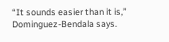“It sounds easier than it is,” Dominguez-Bendala says.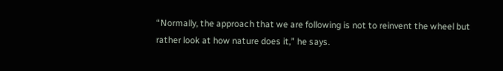“Normally, the approach that we are following is not to reinvent the wheel but rather look at how nature does it,” he says.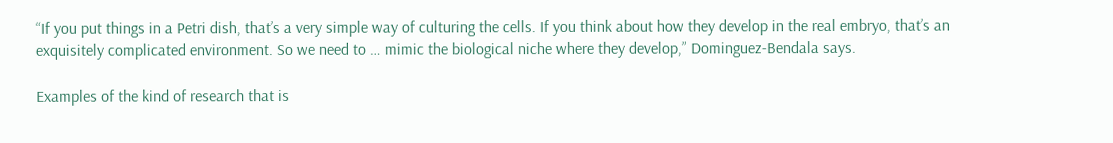“If you put things in a Petri dish, that’s a very simple way of culturing the cells. If you think about how they develop in the real embryo, that’s an exquisitely complicated environment. So we need to … mimic the biological niche where they develop,” Dominguez-Bendala says.

Examples of the kind of research that is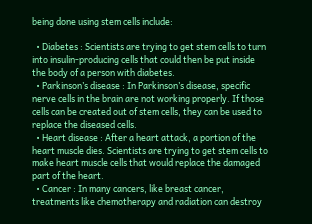being done using stem cells include:

  • Diabetes : Scientists are trying to get stem cells to turn into insulin-producing cells that could then be put inside the body of a person with diabetes.
  • Parkinson’s disease : In Parkinson’s disease, specific nerve cells in the brain are not working properly. If those cells can be created out of stem cells, they can be used to replace the diseased cells.
  • Heart disease : After a heart attack, a portion of the heart muscle dies. Scientists are trying to get stem cells to make heart muscle cells that would replace the damaged part of the heart.
  • Cancer : In many cancers, like breast cancer, treatments like chemotherapy and radiation can destroy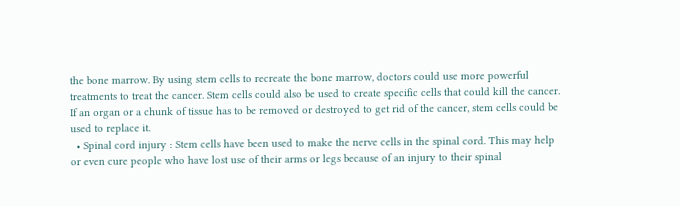the bone marrow. By using stem cells to recreate the bone marrow, doctors could use more powerful treatments to treat the cancer. Stem cells could also be used to create specific cells that could kill the cancer. If an organ or a chunk of tissue has to be removed or destroyed to get rid of the cancer, stem cells could be used to replace it.
  • Spinal cord injury : Stem cells have been used to make the nerve cells in the spinal cord. This may help or even cure people who have lost use of their arms or legs because of an injury to their spinal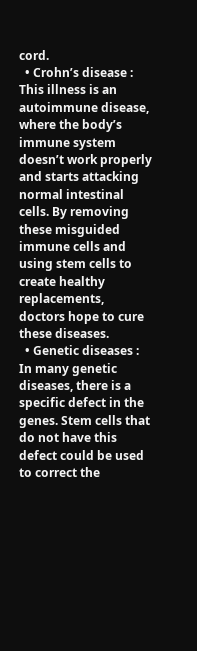cord.
  • Crohn’s disease : This illness is an autoimmune disease, where the body’s immune system doesn’t work properly and starts attacking normal intestinal cells. By removing these misguided immune cells and using stem cells to create healthy replacements, doctors hope to cure these diseases.
  • Genetic diseases : In many genetic diseases, there is a specific defect in the genes. Stem cells that do not have this defect could be used to correct the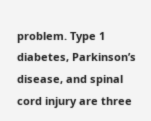problem. Type 1 diabetes, Parkinson’s disease, and spinal cord injury are three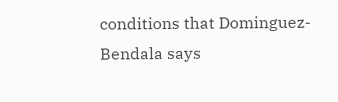conditions that Dominguez-Bendala says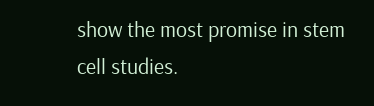show the most promise in stem cell studies.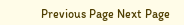Previous Page Next Page